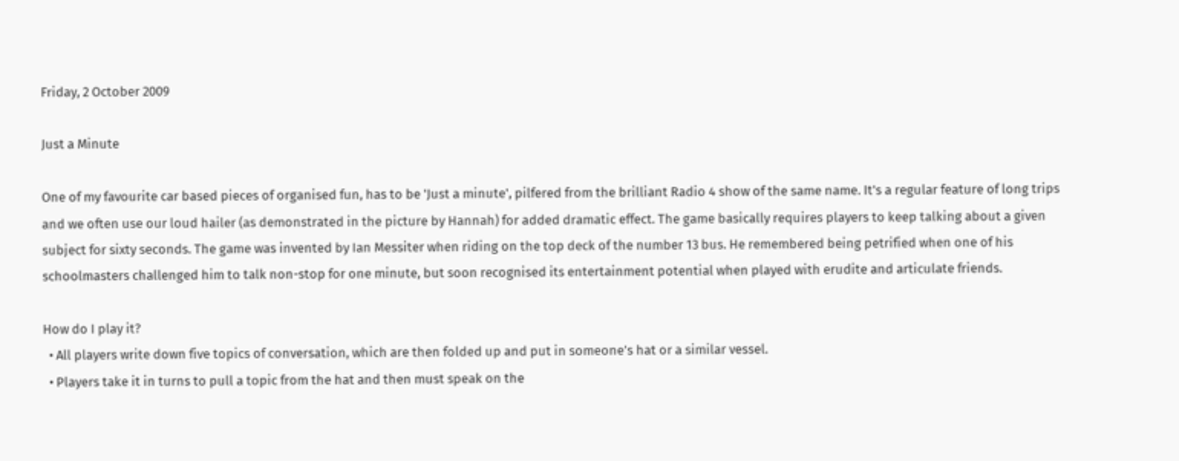Friday, 2 October 2009

Just a Minute

One of my favourite car based pieces of organised fun, has to be 'Just a minute', pilfered from the brilliant Radio 4 show of the same name. It's a regular feature of long trips and we often use our loud hailer (as demonstrated in the picture by Hannah) for added dramatic effect. The game basically requires players to keep talking about a given subject for sixty seconds. The game was invented by Ian Messiter when riding on the top deck of the number 13 bus. He remembered being petrified when one of his schoolmasters challenged him to talk non-stop for one minute, but soon recognised its entertainment potential when played with erudite and articulate friends.

How do I play it?
  • All players write down five topics of conversation, which are then folded up and put in someone’s hat or a similar vessel.
  • Players take it in turns to pull a topic from the hat and then must speak on the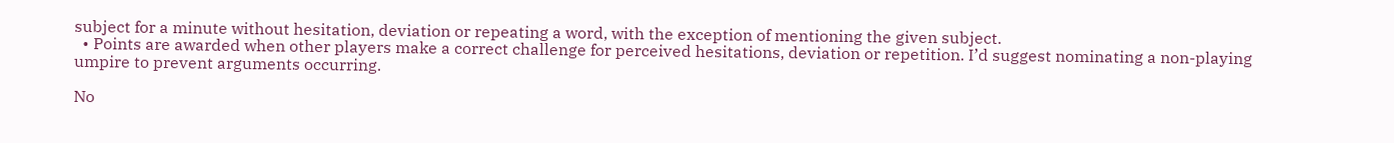subject for a minute without hesitation, deviation or repeating a word, with the exception of mentioning the given subject.
  • Points are awarded when other players make a correct challenge for perceived hesitations, deviation or repetition. I’d suggest nominating a non-playing umpire to prevent arguments occurring.

No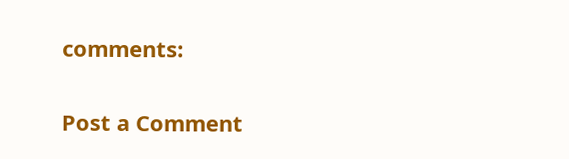comments:

Post a Comment